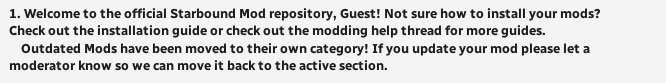1. Welcome to the official Starbound Mod repository, Guest! Not sure how to install your mods? Check out the installation guide or check out the modding help thread for more guides.
    Outdated Mods have been moved to their own category! If you update your mod please let a moderator know so we can move it back to the active section.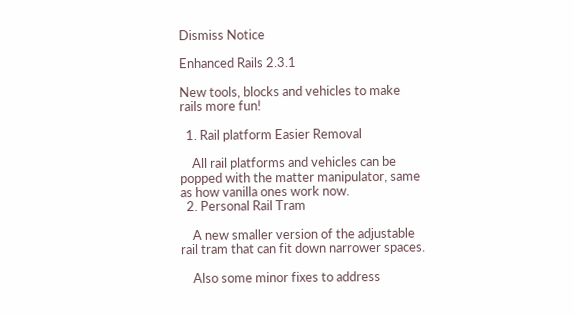Dismiss Notice

Enhanced Rails 2.3.1

New tools, blocks and vehicles to make rails more fun!

  1. Rail platform Easier Removal

    All rail platforms and vehicles can be popped with the matter manipulator, same as how vanilla ones work now.
  2. Personal Rail Tram

    A new smaller version of the adjustable rail tram that can fit down narrower spaces.

    Also some minor fixes to address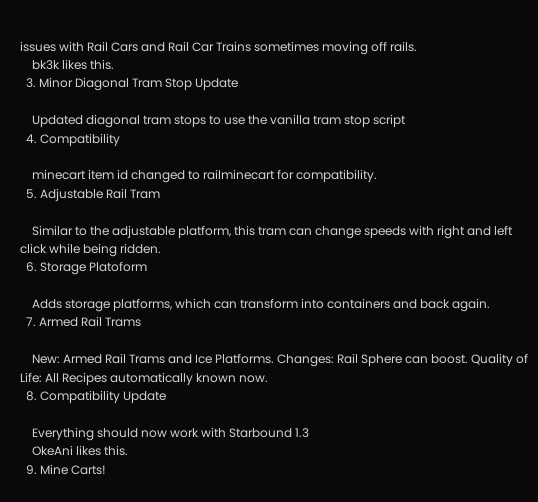issues with Rail Cars and Rail Car Trains sometimes moving off rails.
    bk3k likes this.
  3. Minor Diagonal Tram Stop Update

    Updated diagonal tram stops to use the vanilla tram stop script
  4. Compatibility

    minecart item id changed to railminecart for compatibility.
  5. Adjustable Rail Tram

    Similar to the adjustable platform, this tram can change speeds with right and left click while being ridden.
  6. Storage Platoform

    Adds storage platforms, which can transform into containers and back again.
  7. Armed Rail Trams

    New: Armed Rail Trams and Ice Platforms. Changes: Rail Sphere can boost. Quality of Life: All Recipes automatically known now.
  8. Compatibility Update

    Everything should now work with Starbound 1.3
    OkeAni likes this.
  9. Mine Carts!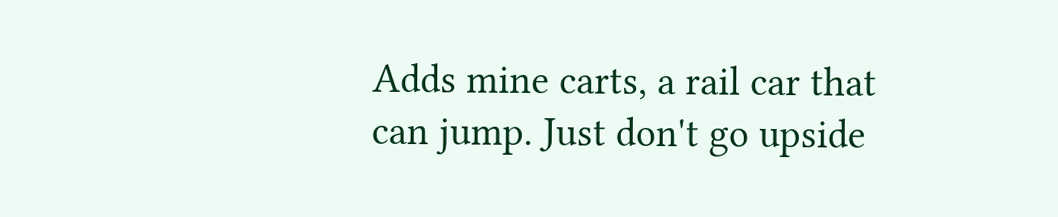Adds mine carts, a rail car that can jump. Just don't go upside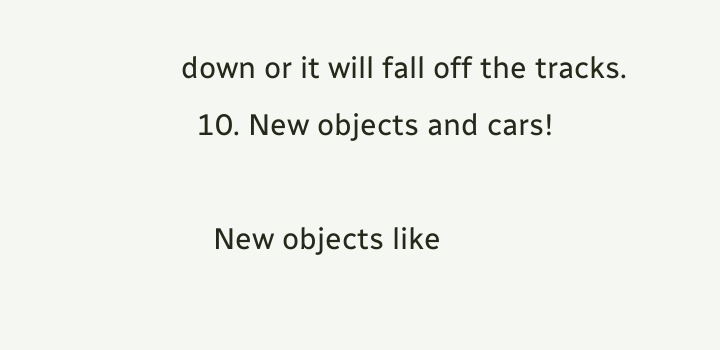down or it will fall off the tracks.
  10. New objects and cars!

    New objects like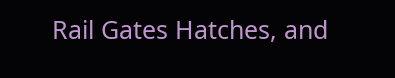Rail Gates Hatches, and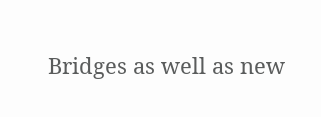Bridges as well as new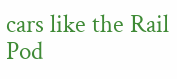cars like the Rail Pod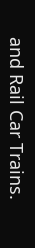and Rail Car Trains.